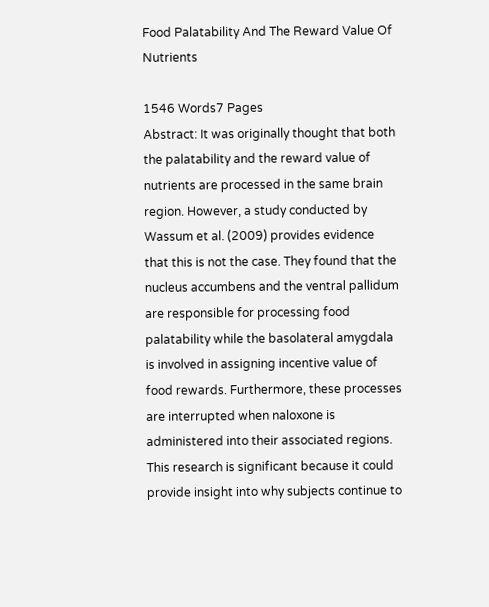Food Palatability And The Reward Value Of Nutrients

1546 Words7 Pages
Abstract: It was originally thought that both the palatability and the reward value of nutrients are processed in the same brain region. However, a study conducted by Wassum et al. (2009) provides evidence that this is not the case. They found that the nucleus accumbens and the ventral pallidum are responsible for processing food palatability while the basolateral amygdala is involved in assigning incentive value of food rewards. Furthermore, these processes are interrupted when naloxone is administered into their associated regions. This research is significant because it could provide insight into why subjects continue to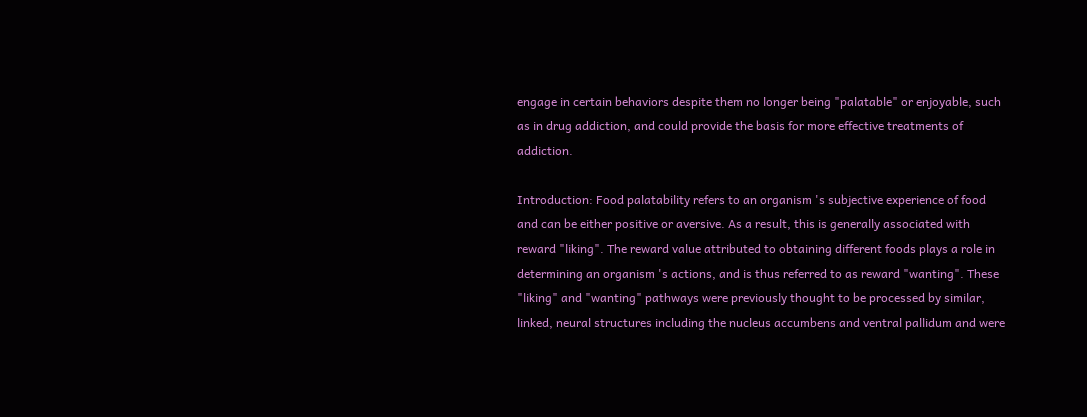engage in certain behaviors despite them no longer being "palatable" or enjoyable, such as in drug addiction, and could provide the basis for more effective treatments of addiction.

Introduction: Food palatability refers to an organism 's subjective experience of food and can be either positive or aversive. As a result, this is generally associated with reward "liking". The reward value attributed to obtaining different foods plays a role in determining an organism 's actions, and is thus referred to as reward "wanting". These "liking" and "wanting" pathways were previously thought to be processed by similar, linked, neural structures including the nucleus accumbens and ventral pallidum and were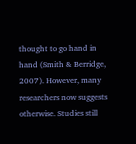thought to go hand in hand (Smith & Berridge, 2007). However, many researchers now suggests otherwise. Studies still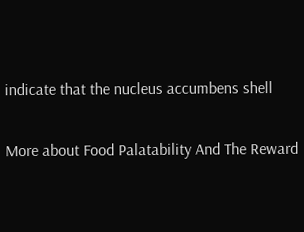indicate that the nucleus accumbens shell

More about Food Palatability And The Reward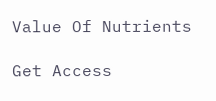Value Of Nutrients

Get Access